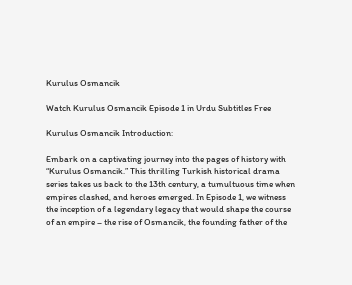Kurulus Osmancik

Watch Kurulus Osmancik Episode 1 in Urdu Subtitles Free

Kurulus Osmancik Introduction:

Embark on a captivating journey into the pages of history with “Kurulus Osmancik.” This thrilling Turkish historical drama series takes us back to the 13th century, a tumultuous time when empires clashed, and heroes emerged. In Episode 1, we witness the inception of a legendary legacy that would shape the course of an empire – the rise of Osmancik, the founding father of the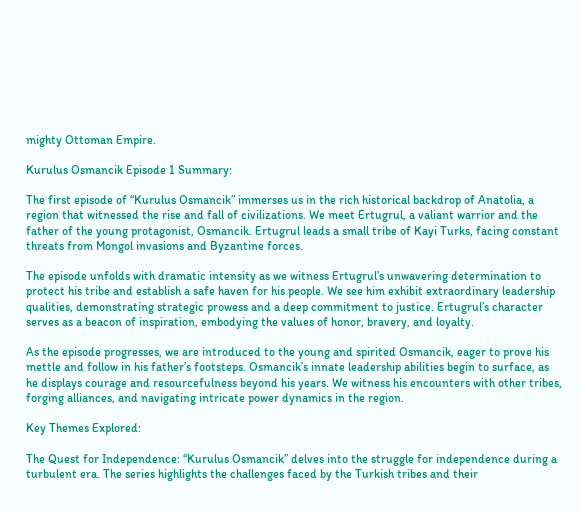mighty Ottoman Empire.

Kurulus Osmancik Episode 1 Summary:

The first episode of “Kurulus Osmancik” immerses us in the rich historical backdrop of Anatolia, a region that witnessed the rise and fall of civilizations. We meet Ertugrul, a valiant warrior and the father of the young protagonist, Osmancik. Ertugrul leads a small tribe of Kayi Turks, facing constant threats from Mongol invasions and Byzantine forces.

The episode unfolds with dramatic intensity as we witness Ertugrul’s unwavering determination to protect his tribe and establish a safe haven for his people. We see him exhibit extraordinary leadership qualities, demonstrating strategic prowess and a deep commitment to justice. Ertugrul’s character serves as a beacon of inspiration, embodying the values of honor, bravery, and loyalty.

As the episode progresses, we are introduced to the young and spirited Osmancik, eager to prove his mettle and follow in his father’s footsteps. Osmancik’s innate leadership abilities begin to surface, as he displays courage and resourcefulness beyond his years. We witness his encounters with other tribes, forging alliances, and navigating intricate power dynamics in the region.

Key Themes Explored:

The Quest for Independence: “Kurulus Osmancik” delves into the struggle for independence during a turbulent era. The series highlights the challenges faced by the Turkish tribes and their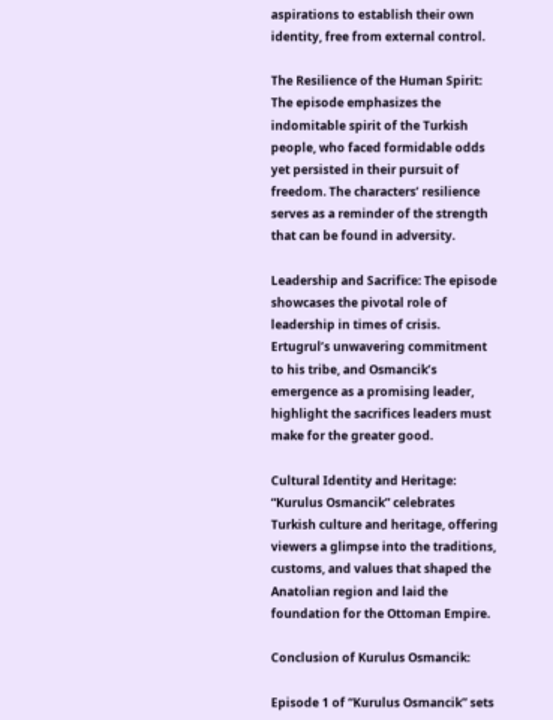aspirations to establish their own identity, free from external control.

The Resilience of the Human Spirit: The episode emphasizes the indomitable spirit of the Turkish people, who faced formidable odds yet persisted in their pursuit of freedom. The characters’ resilience serves as a reminder of the strength that can be found in adversity.

Leadership and Sacrifice: The episode showcases the pivotal role of leadership in times of crisis. Ertugrul’s unwavering commitment to his tribe, and Osmancik’s emergence as a promising leader, highlight the sacrifices leaders must make for the greater good.

Cultural Identity and Heritage: “Kurulus Osmancik” celebrates Turkish culture and heritage, offering viewers a glimpse into the traditions, customs, and values that shaped the Anatolian region and laid the foundation for the Ottoman Empire.

Conclusion of Kurulus Osmancik:

Episode 1 of “Kurulus Osmancik” sets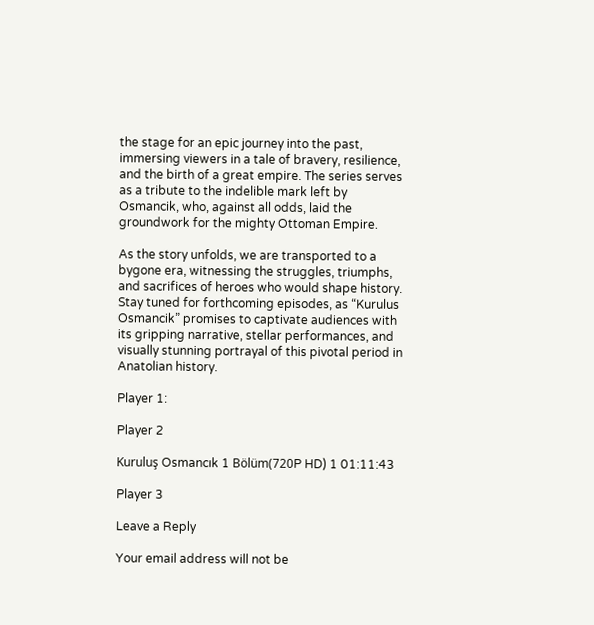the stage for an epic journey into the past, immersing viewers in a tale of bravery, resilience, and the birth of a great empire. The series serves as a tribute to the indelible mark left by Osmancik, who, against all odds, laid the groundwork for the mighty Ottoman Empire.

As the story unfolds, we are transported to a bygone era, witnessing the struggles, triumphs, and sacrifices of heroes who would shape history. Stay tuned for forthcoming episodes, as “Kurulus Osmancik” promises to captivate audiences with its gripping narrative, stellar performances, and visually stunning portrayal of this pivotal period in Anatolian history.

Player 1:

Player 2

Kuruluş Osmancık 1 Bölüm(720P HD) 1 01:11:43

Player 3

Leave a Reply

Your email address will not be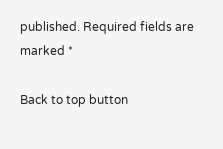published. Required fields are marked *

Back to top button